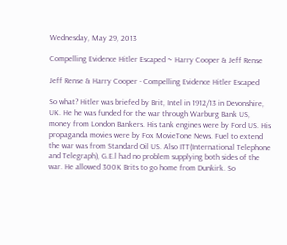Wednesday, May 29, 2013

Compelling Evidence Hitler Escaped ~ Harry Cooper & Jeff Rense

Jeff Rense & Harry Cooper - Compelling Evidence Hitler Escaped

So what? Hitler was briefed by Brit, Intel in 1912/13 in Devonshire, UK. He he was funded for the war through Warburg Bank US, money from London Bankers. His tank engines were by Ford US. His propaganda movies were by Fox MovieTone News. Fuel to extend the war was from Standard Oil US. Also ITT(International Telephone and Telegraph), G.E.l had no problem supplying both sides of the war. He allowed 300K Brits to go home from Dunkirk. So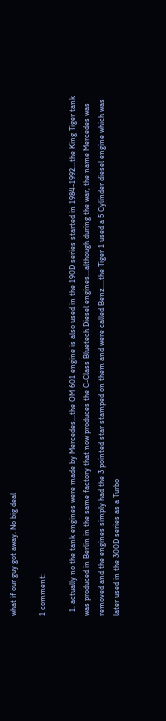what if our guy got away. No big deal

1 comment:

  1. actually no the tank engines were made by Mercedes...the OM 601 engine is also used in the 190D series started in 1984-1992...the King Tiger tank was produced in Berlin in the same factory that now produces the C-Class Bluetech Diesel engines...although during the war, the name Mercedes was removed and the engines simply had the 3 pointed star stamped on them and were called Benz....the Tiger 1 used a 5 Cylinder diesel engine which was later used in the 300D series as a Turbo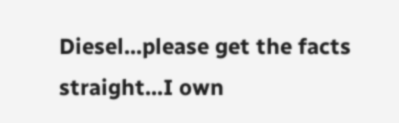Diesel...please get the facts straight...I own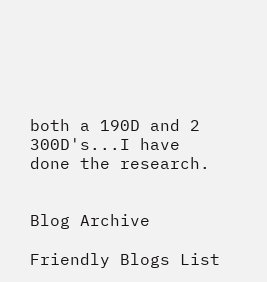both a 190D and 2 300D's...I have done the research.


Blog Archive

Friendly Blogs List